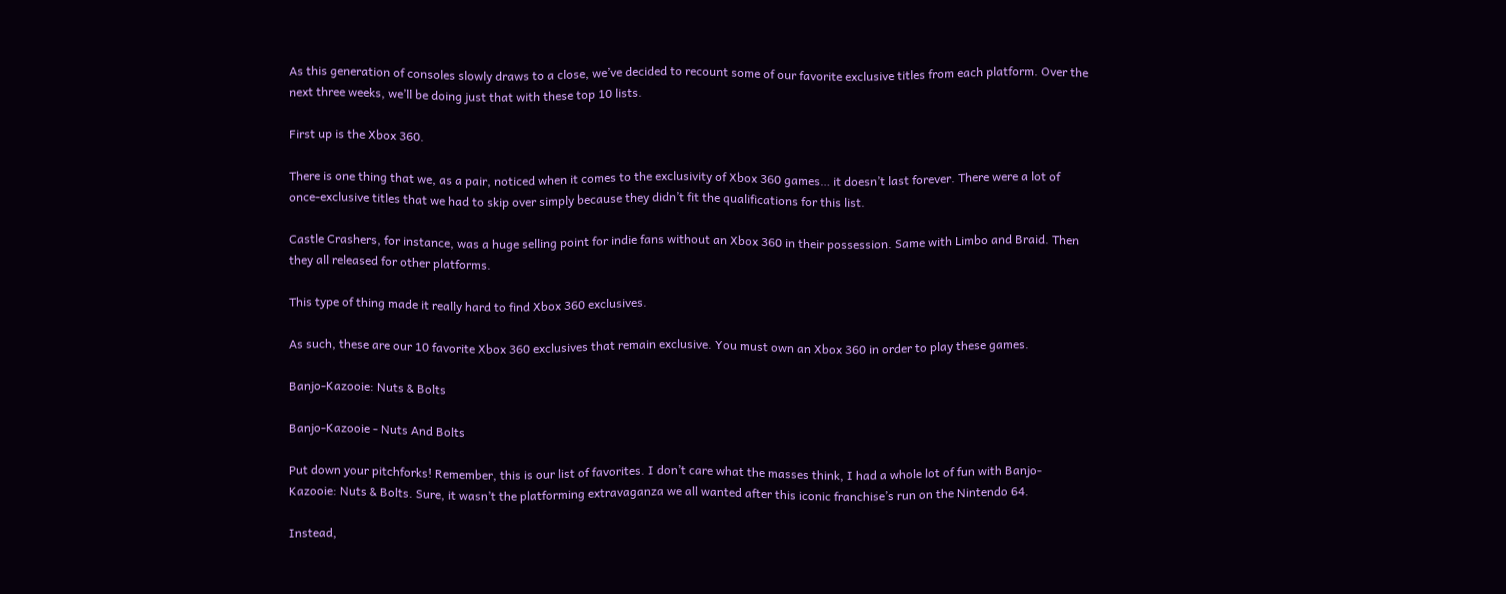As this generation of consoles slowly draws to a close, we’ve decided to recount some of our favorite exclusive titles from each platform. Over the next three weeks, we’ll be doing just that with these top 10 lists.

First up is the Xbox 360.

There is one thing that we, as a pair, noticed when it comes to the exclusivity of Xbox 360 games… it doesn’t last forever. There were a lot of once-exclusive titles that we had to skip over simply because they didn’t fit the qualifications for this list.

Castle Crashers, for instance, was a huge selling point for indie fans without an Xbox 360 in their possession. Same with Limbo and Braid. Then they all released for other platforms.

This type of thing made it really hard to find Xbox 360 exclusives.

As such, these are our 10 favorite Xbox 360 exclusives that remain exclusive. You must own an Xbox 360 in order to play these games.

Banjo-Kazooie: Nuts & Bolts

Banjo-Kazooie - Nuts And Bolts

Put down your pitchforks! Remember, this is our list of favorites. I don’t care what the masses think, I had a whole lot of fun with Banjo-Kazooie: Nuts & Bolts. Sure, it wasn’t the platforming extravaganza we all wanted after this iconic franchise’s run on the Nintendo 64.

Instead,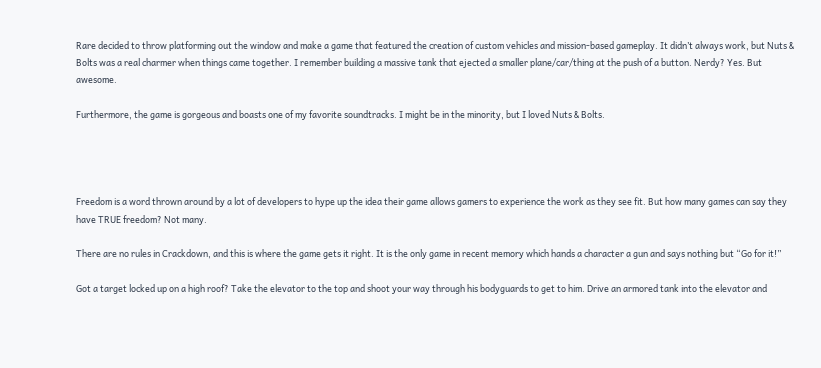Rare decided to throw platforming out the window and make a game that featured the creation of custom vehicles and mission-based gameplay. It didn’t always work, but Nuts & Bolts was a real charmer when things came together. I remember building a massive tank that ejected a smaller plane/car/thing at the push of a button. Nerdy? Yes. But awesome.

Furthermore, the game is gorgeous and boasts one of my favorite soundtracks. I might be in the minority, but I loved Nuts & Bolts.




Freedom is a word thrown around by a lot of developers to hype up the idea their game allows gamers to experience the work as they see fit. But how many games can say they have TRUE freedom? Not many.

There are no rules in Crackdown, and this is where the game gets it right. It is the only game in recent memory which hands a character a gun and says nothing but “Go for it!”

Got a target locked up on a high roof? Take the elevator to the top and shoot your way through his bodyguards to get to him. Drive an armored tank into the elevator and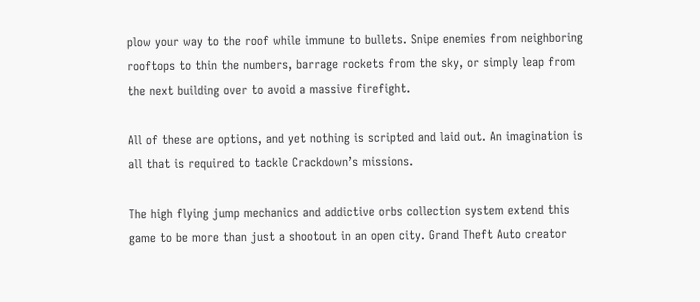plow your way to the roof while immune to bullets. Snipe enemies from neighboring rooftops to thin the numbers, barrage rockets from the sky, or simply leap from the next building over to avoid a massive firefight.

All of these are options, and yet nothing is scripted and laid out. An imagination is all that is required to tackle Crackdown’s missions.

The high flying jump mechanics and addictive orbs collection system extend this game to be more than just a shootout in an open city. Grand Theft Auto creator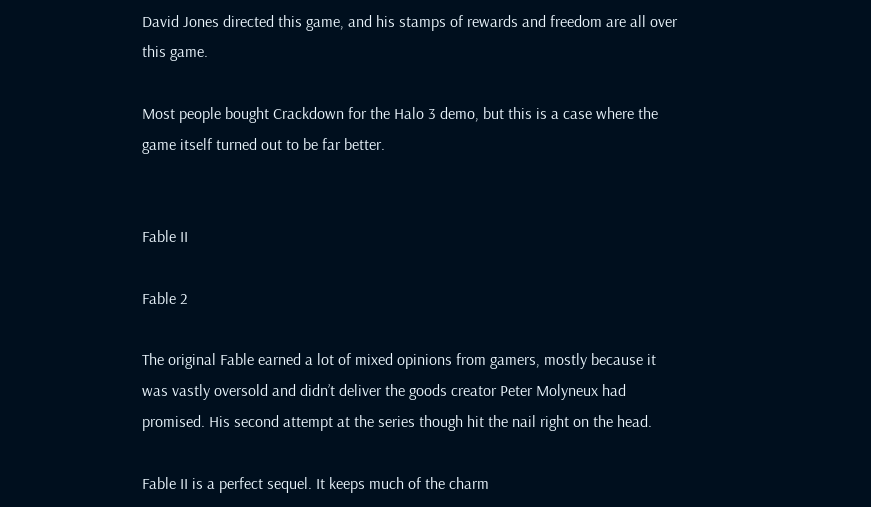David Jones directed this game, and his stamps of rewards and freedom are all over this game.

Most people bought Crackdown for the Halo 3 demo, but this is a case where the game itself turned out to be far better.


Fable II

Fable 2

The original Fable earned a lot of mixed opinions from gamers, mostly because it was vastly oversold and didn’t deliver the goods creator Peter Molyneux had promised. His second attempt at the series though hit the nail right on the head.

Fable II is a perfect sequel. It keeps much of the charm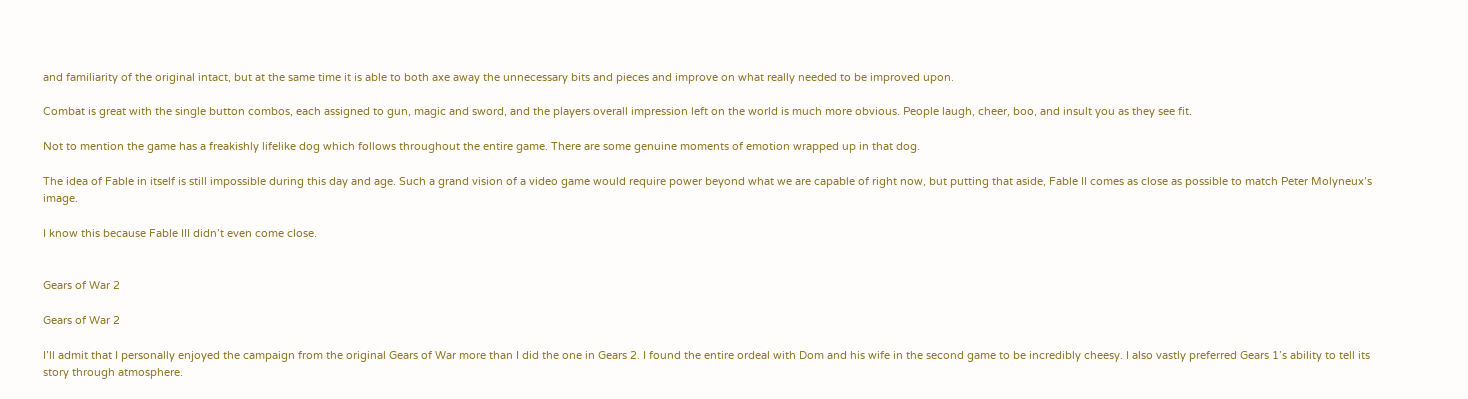and familiarity of the original intact, but at the same time it is able to both axe away the unnecessary bits and pieces and improve on what really needed to be improved upon.

Combat is great with the single button combos, each assigned to gun, magic and sword, and the players overall impression left on the world is much more obvious. People laugh, cheer, boo, and insult you as they see fit.

Not to mention the game has a freakishly lifelike dog which follows throughout the entire game. There are some genuine moments of emotion wrapped up in that dog.

The idea of Fable in itself is still impossible during this day and age. Such a grand vision of a video game would require power beyond what we are capable of right now, but putting that aside, Fable II comes as close as possible to match Peter Molyneux’s image.

I know this because Fable III didn’t even come close.


Gears of War 2

Gears of War 2

I’ll admit that I personally enjoyed the campaign from the original Gears of War more than I did the one in Gears 2. I found the entire ordeal with Dom and his wife in the second game to be incredibly cheesy. I also vastly preferred Gears 1’s ability to tell its story through atmosphere.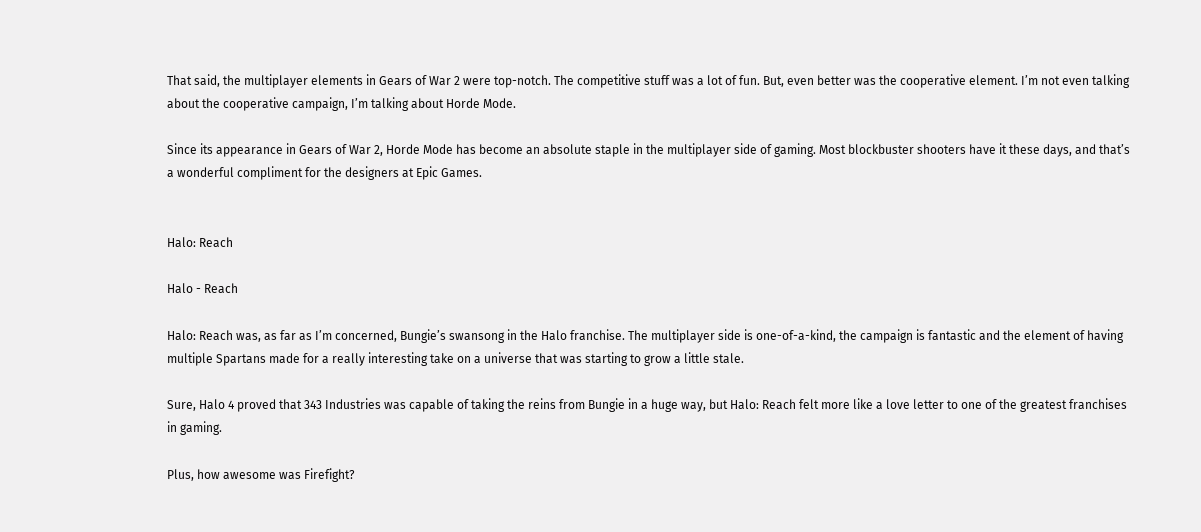That said, the multiplayer elements in Gears of War 2 were top-notch. The competitive stuff was a lot of fun. But, even better was the cooperative element. I’m not even talking about the cooperative campaign, I’m talking about Horde Mode.

Since its appearance in Gears of War 2, Horde Mode has become an absolute staple in the multiplayer side of gaming. Most blockbuster shooters have it these days, and that’s a wonderful compliment for the designers at Epic Games.


Halo: Reach

Halo - Reach

Halo: Reach was, as far as I’m concerned, Bungie’s swansong in the Halo franchise. The multiplayer side is one-of-a-kind, the campaign is fantastic and the element of having multiple Spartans made for a really interesting take on a universe that was starting to grow a little stale.

Sure, Halo 4 proved that 343 Industries was capable of taking the reins from Bungie in a huge way, but Halo: Reach felt more like a love letter to one of the greatest franchises in gaming.

Plus, how awesome was Firefight?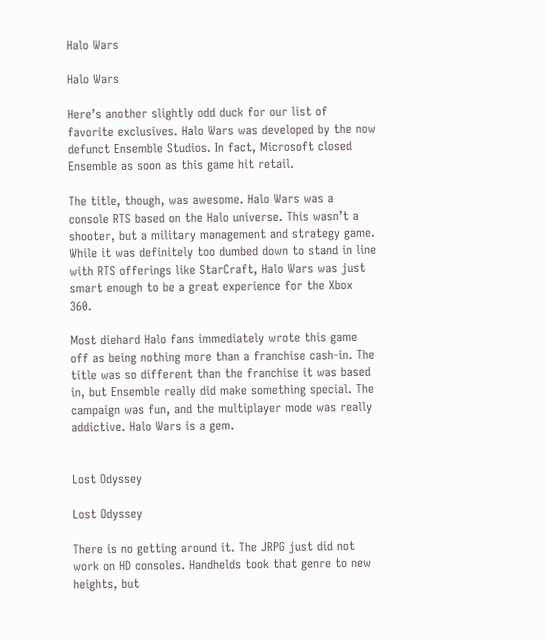Halo Wars

Halo Wars

Here’s another slightly odd duck for our list of favorite exclusives. Halo Wars was developed by the now defunct Ensemble Studios. In fact, Microsoft closed Ensemble as soon as this game hit retail.

The title, though, was awesome. Halo Wars was a console RTS based on the Halo universe. This wasn’t a shooter, but a military management and strategy game. While it was definitely too dumbed down to stand in line with RTS offerings like StarCraft, Halo Wars was just smart enough to be a great experience for the Xbox 360.

Most diehard Halo fans immediately wrote this game off as being nothing more than a franchise cash-in. The title was so different than the franchise it was based in, but Ensemble really did make something special. The campaign was fun, and the multiplayer mode was really addictive. Halo Wars is a gem.


Lost Odyssey

Lost Odyssey

There is no getting around it. The JRPG just did not work on HD consoles. Handhelds took that genre to new heights, but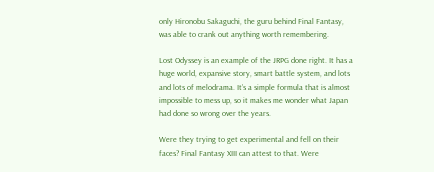only Hironobu Sakaguchi, the guru behind Final Fantasy, was able to crank out anything worth remembering.

Lost Odyssey is an example of the JRPG done right. It has a huge world, expansive story, smart battle system, and lots and lots of melodrama. It’s a simple formula that is almost impossible to mess up, so it makes me wonder what Japan had done so wrong over the years.

Were they trying to get experimental and fell on their faces? Final Fantasy XIII can attest to that. Were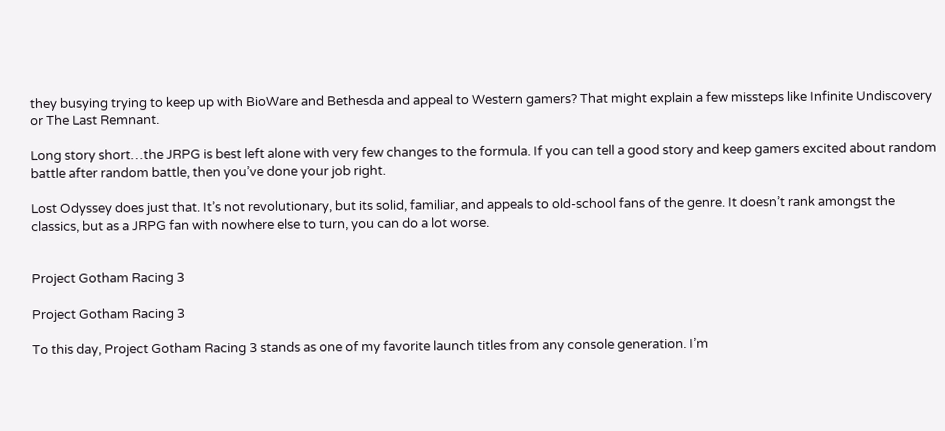they busying trying to keep up with BioWare and Bethesda and appeal to Western gamers? That might explain a few missteps like Infinite Undiscovery or The Last Remnant.

Long story short…the JRPG is best left alone with very few changes to the formula. If you can tell a good story and keep gamers excited about random battle after random battle, then you’ve done your job right.

Lost Odyssey does just that. It’s not revolutionary, but its solid, familiar, and appeals to old-school fans of the genre. It doesn’t rank amongst the classics, but as a JRPG fan with nowhere else to turn, you can do a lot worse.


Project Gotham Racing 3

Project Gotham Racing 3

To this day, Project Gotham Racing 3 stands as one of my favorite launch titles from any console generation. I’m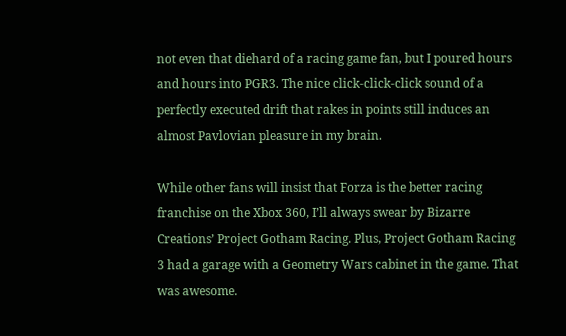not even that diehard of a racing game fan, but I poured hours and hours into PGR3. The nice click-click-click sound of a perfectly executed drift that rakes in points still induces an almost Pavlovian pleasure in my brain.

While other fans will insist that Forza is the better racing franchise on the Xbox 360, I’ll always swear by Bizarre Creations’ Project Gotham Racing. Plus, Project Gotham Racing 3 had a garage with a Geometry Wars cabinet in the game. That was awesome.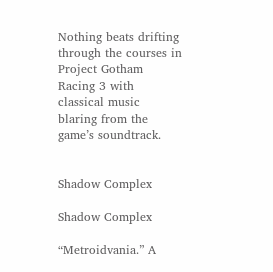Nothing beats drifting through the courses in Project Gotham Racing 3 with classical music blaring from the game’s soundtrack.


Shadow Complex

Shadow Complex

“Metroidvania.” A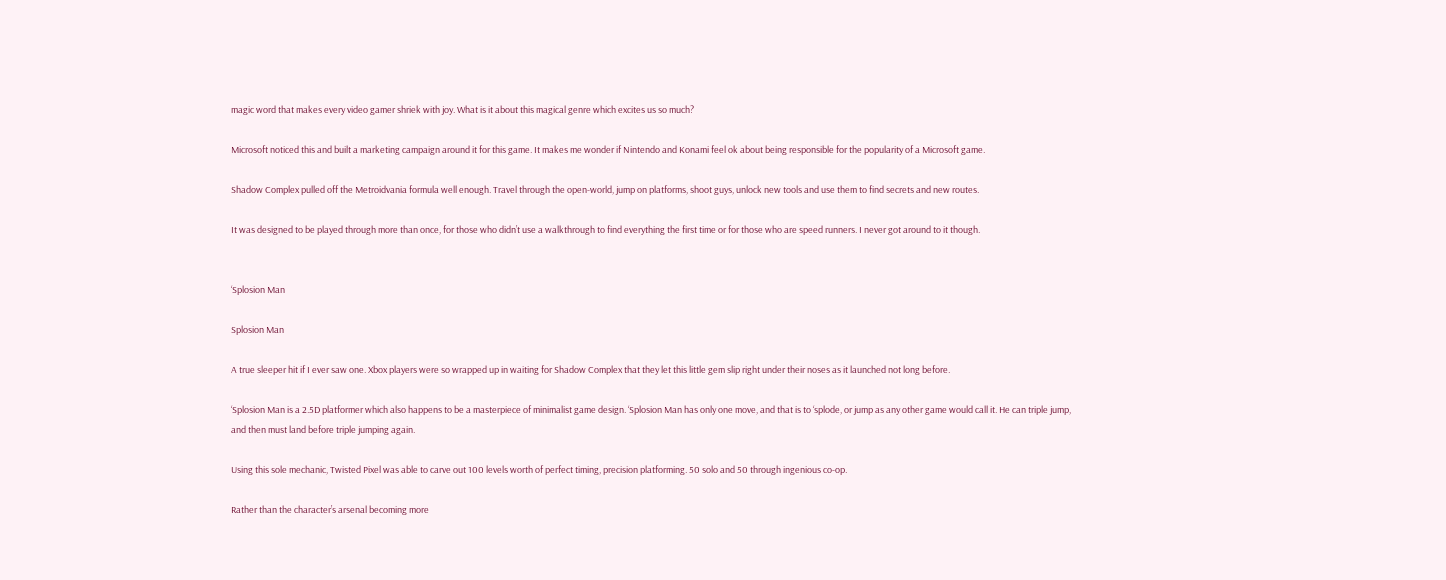magic word that makes every video gamer shriek with joy. What is it about this magical genre which excites us so much?

Microsoft noticed this and built a marketing campaign around it for this game. It makes me wonder if Nintendo and Konami feel ok about being responsible for the popularity of a Microsoft game.

Shadow Complex pulled off the Metroidvania formula well enough. Travel through the open-world, jump on platforms, shoot guys, unlock new tools and use them to find secrets and new routes.

It was designed to be played through more than once, for those who didn’t use a walkthrough to find everything the first time or for those who are speed runners. I never got around to it though.


‘Splosion Man

Splosion Man

A true sleeper hit if I ever saw one. Xbox players were so wrapped up in waiting for Shadow Complex that they let this little gem slip right under their noses as it launched not long before.

‘Splosion Man is a 2.5D platformer which also happens to be a masterpiece of minimalist game design. ‘Splosion Man has only one move, and that is to ‘splode, or jump as any other game would call it. He can triple jump, and then must land before triple jumping again.

Using this sole mechanic, Twisted Pixel was able to carve out 100 levels worth of perfect timing, precision platforming. 50 solo and 50 through ingenious co-op.

Rather than the character’s arsenal becoming more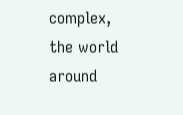complex, the world around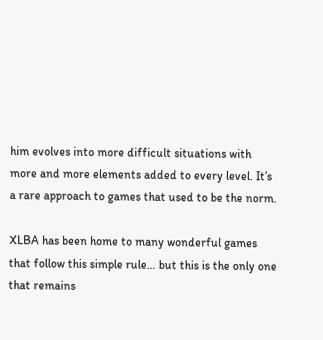him evolves into more difficult situations with more and more elements added to every level. It’s a rare approach to games that used to be the norm.

XLBA has been home to many wonderful games that follow this simple rule… but this is the only one that remains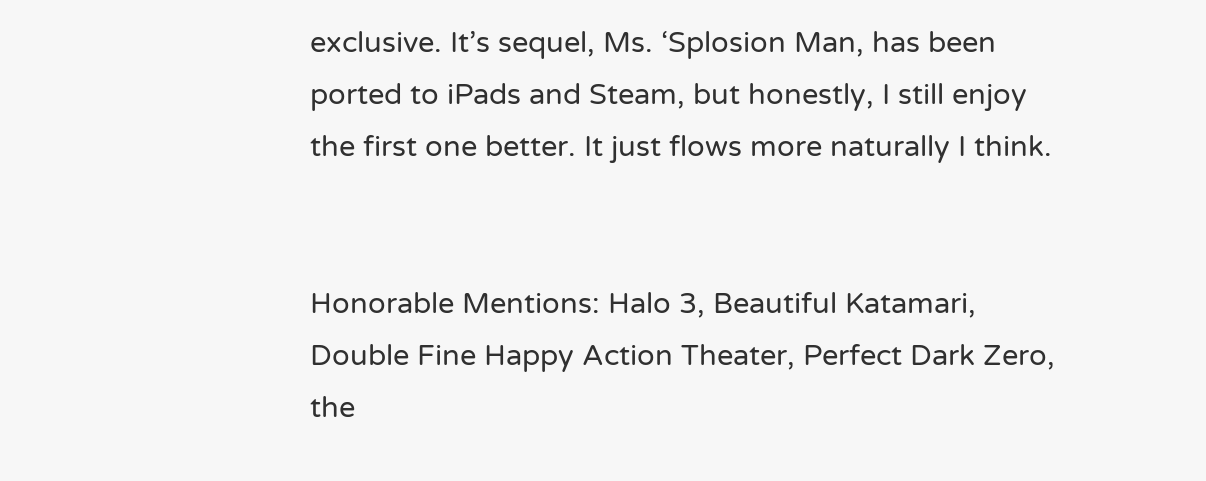exclusive. It’s sequel, Ms. ‘Splosion Man, has been ported to iPads and Steam, but honestly, I still enjoy the first one better. It just flows more naturally I think.


Honorable Mentions: Halo 3, Beautiful Katamari, Double Fine Happy Action Theater, Perfect Dark Zero, the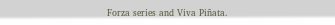Forza series and Viva Piñata.